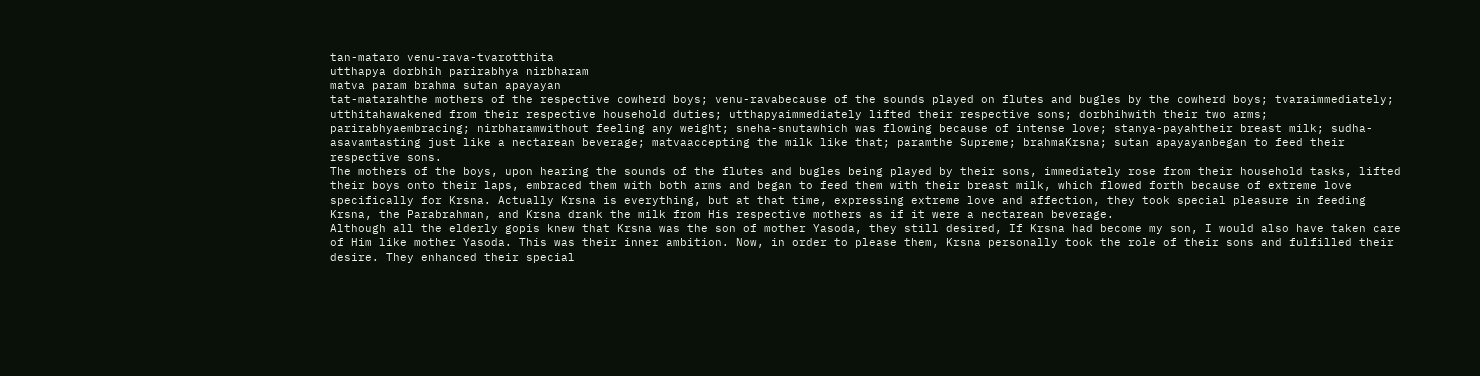tan-mataro venu-rava-tvarotthita
utthapya dorbhih parirabhya nirbharam
matva param brahma sutan apayayan
tat-matarahthe mothers of the respective cowherd boys; venu-ravabecause of the sounds played on flutes and bugles by the cowherd boys; tvaraimmediately; utthitahawakened from their respective household duties; utthapyaimmediately lifted their respective sons; dorbhihwith their two arms; parirabhyaembracing; nirbharamwithout feeling any weight; sneha-snutawhich was flowing because of intense love; stanya-payahtheir breast milk; sudha-asavamtasting just like a nectarean beverage; matvaaccepting the milk like that; paramthe Supreme; brahmaKrsna; sutan apayayanbegan to feed their respective sons.
The mothers of the boys, upon hearing the sounds of the flutes and bugles being played by their sons, immediately rose from their household tasks, lifted their boys onto their laps, embraced them with both arms and began to feed them with their breast milk, which flowed forth because of extreme love specifically for Krsna. Actually Krsna is everything, but at that time, expressing extreme love and affection, they took special pleasure in feeding Krsna, the Parabrahman, and Krsna drank the milk from His respective mothers as if it were a nectarean beverage.
Although all the elderly gopis knew that Krsna was the son of mother Yasoda, they still desired, If Krsna had become my son, I would also have taken care of Him like mother Yasoda. This was their inner ambition. Now, in order to please them, Krsna personally took the role of their sons and fulfilled their desire. They enhanced their special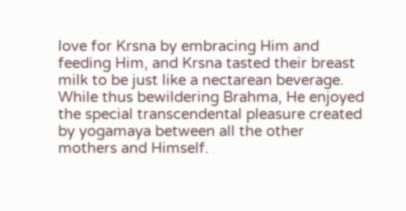love for Krsna by embracing Him and feeding Him, and Krsna tasted their breast milk to be just like a nectarean beverage. While thus bewildering Brahma, He enjoyed the special transcendental pleasure created by yogamaya between all the other mothers and Himself.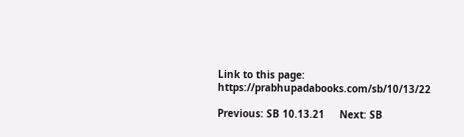Link to this page: https://prabhupadabooks.com/sb/10/13/22

Previous: SB 10.13.21     Next: SB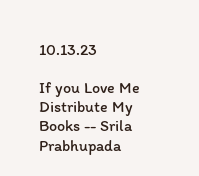10.13.23

If you Love Me Distribute My Books -- Srila Prabhupada